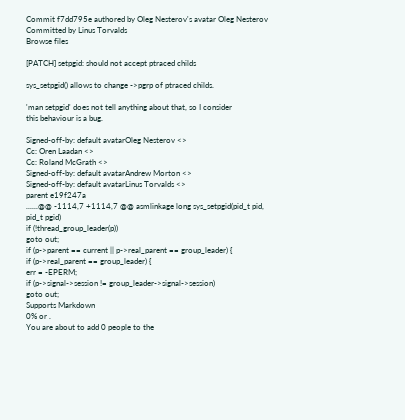Commit f7dd795e authored by Oleg Nesterov's avatar Oleg Nesterov Committed by Linus Torvalds
Browse files

[PATCH] setpgid: should not accept ptraced childs

sys_setpgid() allows to change ->pgrp of ptraced childs.

'man setpgid' does not tell anything about that, so I consider
this behaviour is a bug.

Signed-off-by: default avatarOleg Nesterov <>
Cc: Oren Laadan <>
Cc: Roland McGrath <>
Signed-off-by: default avatarAndrew Morton <>
Signed-off-by: default avatarLinus Torvalds <>
parent e19f247a
......@@ -1114,7 +1114,7 @@ asmlinkage long sys_setpgid(pid_t pid, pid_t pgid)
if (!thread_group_leader(p))
goto out;
if (p->parent == current || p->real_parent == group_leader) {
if (p->real_parent == group_leader) {
err = -EPERM;
if (p->signal->session != group_leader->signal->session)
goto out;
Supports Markdown
0% or .
You are about to add 0 people to the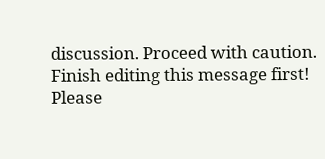discussion. Proceed with caution.
Finish editing this message first!
Please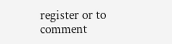register or to comment